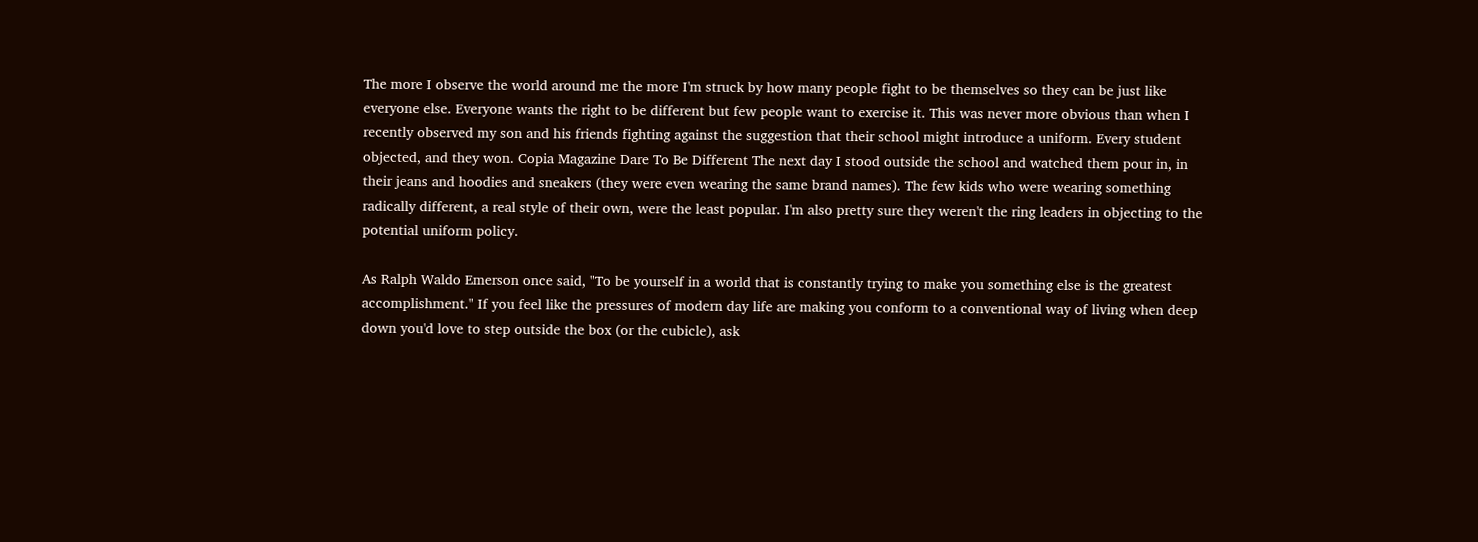The more I observe the world around me the more I'm struck by how many people fight to be themselves so they can be just like everyone else. Everyone wants the right to be different but few people want to exercise it. This was never more obvious than when I recently observed my son and his friends fighting against the suggestion that their school might introduce a uniform. Every student objected, and they won. Copia Magazine Dare To Be Different The next day I stood outside the school and watched them pour in, in their jeans and hoodies and sneakers (they were even wearing the same brand names). The few kids who were wearing something radically different, a real style of their own, were the least popular. I'm also pretty sure they weren't the ring leaders in objecting to the potential uniform policy.

As Ralph Waldo Emerson once said, "To be yourself in a world that is constantly trying to make you something else is the greatest accomplishment." If you feel like the pressures of modern day life are making you conform to a conventional way of living when deep down you'd love to step outside the box (or the cubicle), ask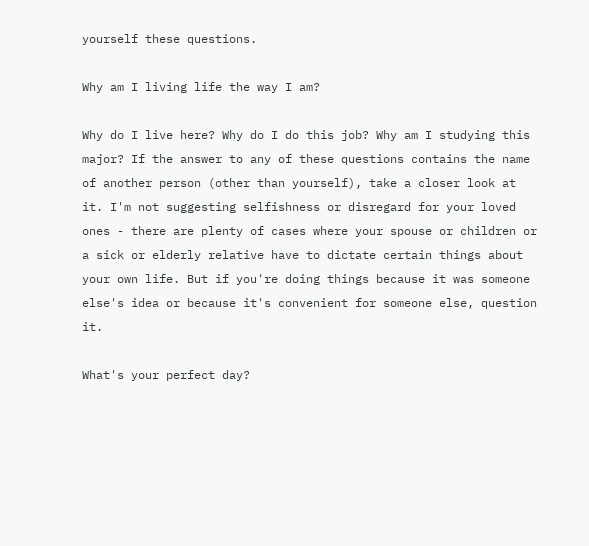yourself these questions.

Why am I living life the way I am?

Why do I live here? Why do I do this job? Why am I studying this major? If the answer to any of these questions contains the name of another person (other than yourself), take a closer look at it. I'm not suggesting selfishness or disregard for your loved ones - there are plenty of cases where your spouse or children or a sick or elderly relative have to dictate certain things about your own life. But if you're doing things because it was someone else's idea or because it's convenient for someone else, question it.

What's your perfect day?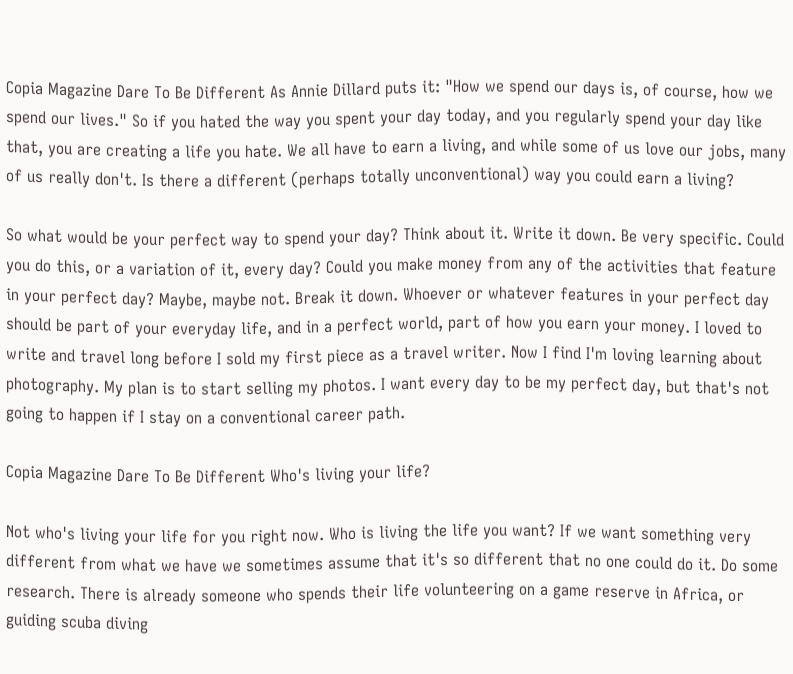Copia Magazine Dare To Be Different As Annie Dillard puts it: "How we spend our days is, of course, how we spend our lives." So if you hated the way you spent your day today, and you regularly spend your day like that, you are creating a life you hate. We all have to earn a living, and while some of us love our jobs, many of us really don't. Is there a different (perhaps totally unconventional) way you could earn a living?

So what would be your perfect way to spend your day? Think about it. Write it down. Be very specific. Could you do this, or a variation of it, every day? Could you make money from any of the activities that feature in your perfect day? Maybe, maybe not. Break it down. Whoever or whatever features in your perfect day should be part of your everyday life, and in a perfect world, part of how you earn your money. I loved to write and travel long before I sold my first piece as a travel writer. Now I find I'm loving learning about photography. My plan is to start selling my photos. I want every day to be my perfect day, but that's not going to happen if I stay on a conventional career path.

Copia Magazine Dare To Be Different Who's living your life?

Not who's living your life for you right now. Who is living the life you want? If we want something very different from what we have we sometimes assume that it's so different that no one could do it. Do some research. There is already someone who spends their life volunteering on a game reserve in Africa, or guiding scuba diving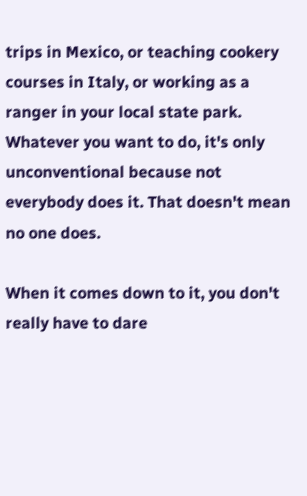trips in Mexico, or teaching cookery courses in Italy, or working as a ranger in your local state park. Whatever you want to do, it's only unconventional because not everybody does it. That doesn't mean no one does.

When it comes down to it, you don't really have to dare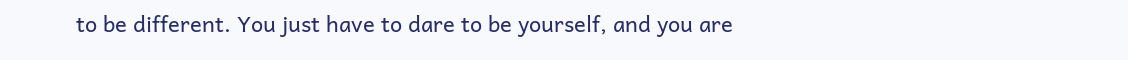to be different. You just have to dare to be yourself, and you are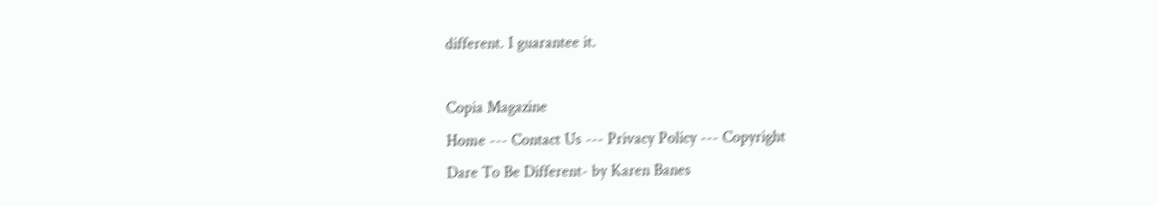different. I guarantee it.

Copia Magazine
Home --- Contact Us --- Privacy Policy --- Copyright
Dare To Be Different- by Karen Banes